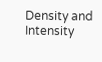Density and Intensity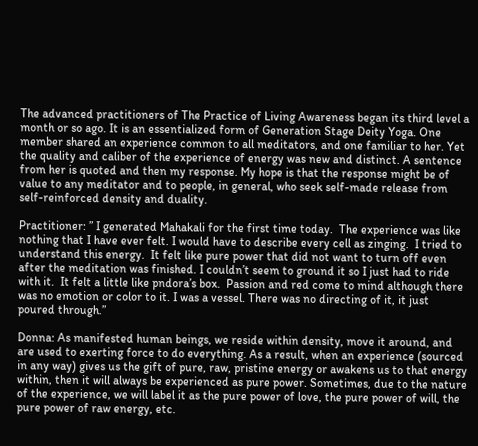The advanced practitioners of The Practice of Living Awareness began its third level a month or so ago. It is an essentialized form of Generation Stage Deity Yoga. One member shared an experience common to all meditators, and one familiar to her. Yet the quality and caliber of the experience of energy was new and distinct. A sentence from her is quoted and then my response. My hope is that the response might be of value to any meditator and to people, in general, who seek self-made release from self-reinforced density and duality.

Practitioner: ” I generated Mahakali for the first time today.  The experience was like nothing that I have ever felt. I would have to describe every cell as zinging.  I tried to understand this energy.  It felt like pure power that did not want to turn off even after the meditation was finished. I couldn’t seem to ground it so I just had to ride with it.  It felt a little like pndora’s box.  Passion and red come to mind although there was no emotion or color to it. I was a vessel. There was no directing of it, it just poured through.”

Donna: As manifested human beings, we reside within density, move it around, and are used to exerting force to do everything. As a result, when an experience (sourced in any way) gives us the gift of pure, raw, pristine energy or awakens us to that energy within, then it will always be experienced as pure power. Sometimes, due to the nature of the experience, we will label it as the pure power of love, the pure power of will, the pure power of raw energy, etc.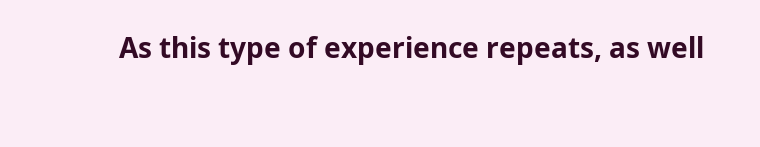As this type of experience repeats, as well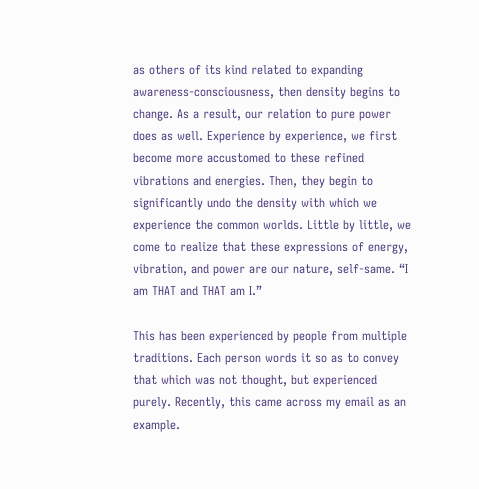as others of its kind related to expanding awareness-consciousness, then density begins to change. As a result, our relation to pure power does as well. Experience by experience, we first become more accustomed to these refined vibrations and energies. Then, they begin to significantly undo the density with which we experience the common worlds. Little by little, we come to realize that these expressions of energy, vibration, and power are our nature, self-same. “I am THAT and THAT am I.”

This has been experienced by people from multiple traditions. Each person words it so as to convey that which was not thought, but experienced purely. Recently, this came across my email as an example.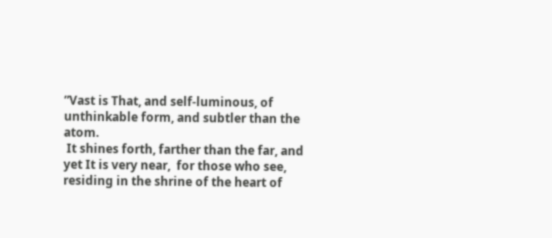”Vast is That, and self-luminous, of unthinkable form, and subtler than the atom.
 It shines forth, farther than the far, and yet It is very near,  for those who see,
residing in the shrine of the heart of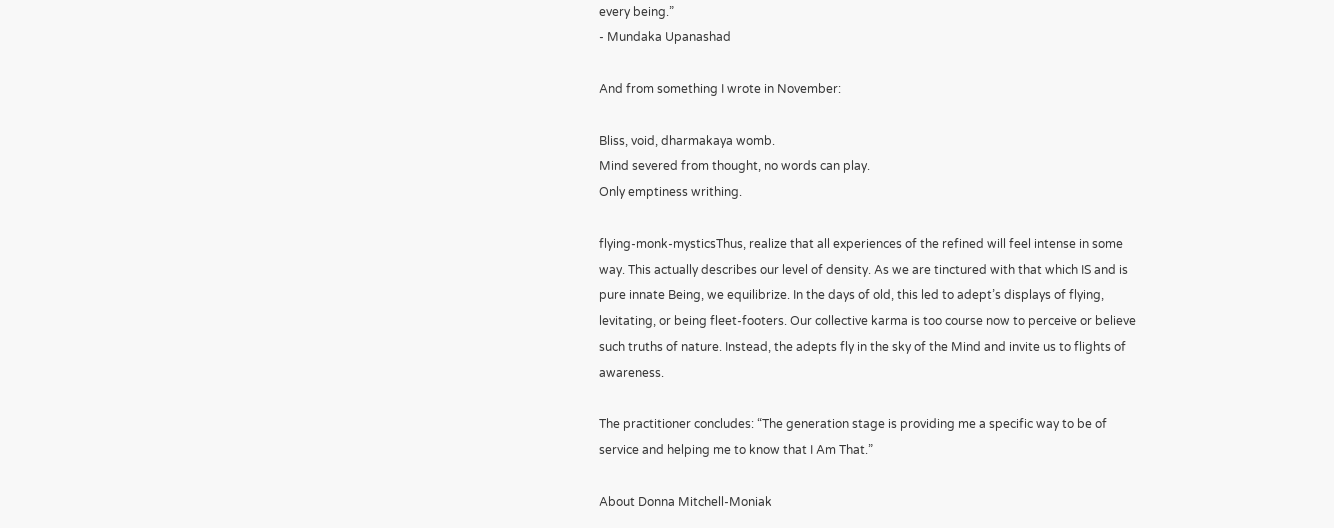every being.”
- Mundaka Upanashad

And from something I wrote in November:

Bliss, void, dharmakaya womb.
Mind severed from thought, no words can play.
Only emptiness writhing.

flying-monk-mysticsThus, realize that all experiences of the refined will feel intense in some way. This actually describes our level of density. As we are tinctured with that which IS and is pure innate Being, we equilibrize. In the days of old, this led to adept’s displays of flying, levitating, or being fleet-footers. Our collective karma is too course now to perceive or believe such truths of nature. Instead, the adepts fly in the sky of the Mind and invite us to flights of awareness.

The practitioner concludes: “The generation stage is providing me a specific way to be of service and helping me to know that I Am That.”

About Donna Mitchell-Moniak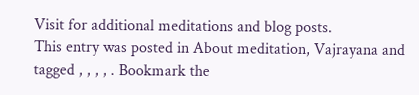Visit for additional meditations and blog posts.
This entry was posted in About meditation, Vajrayana and tagged , , , , . Bookmark the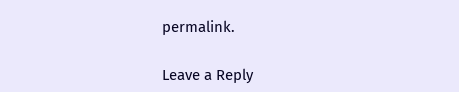permalink.

Leave a Reply